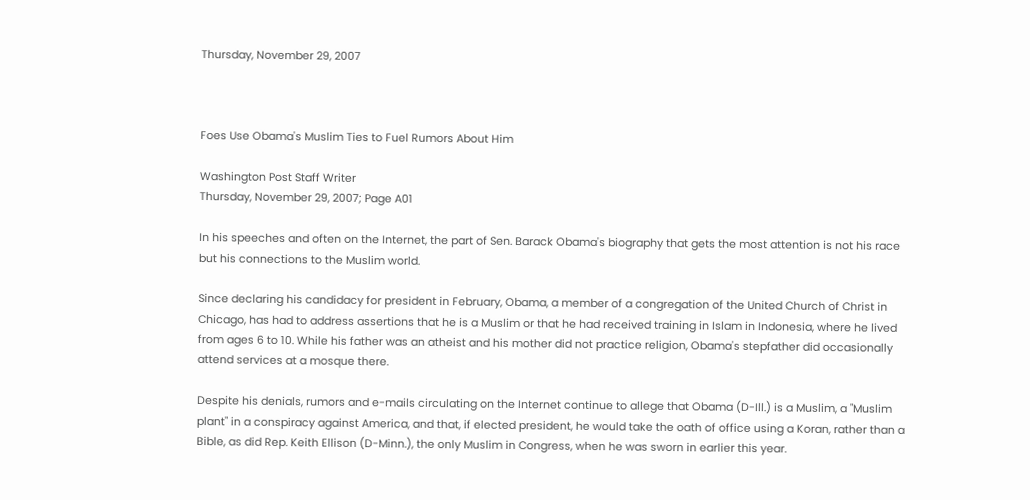Thursday, November 29, 2007



Foes Use Obama's Muslim Ties to Fuel Rumors About Him

Washington Post Staff Writer
Thursday, November 29, 2007; Page A01

In his speeches and often on the Internet, the part of Sen. Barack Obama's biography that gets the most attention is not his race but his connections to the Muslim world.

Since declaring his candidacy for president in February, Obama, a member of a congregation of the United Church of Christ in Chicago, has had to address assertions that he is a Muslim or that he had received training in Islam in Indonesia, where he lived from ages 6 to 10. While his father was an atheist and his mother did not practice religion, Obama's stepfather did occasionally attend services at a mosque there.

Despite his denials, rumors and e-mails circulating on the Internet continue to allege that Obama (D-Ill.) is a Muslim, a "Muslim plant" in a conspiracy against America, and that, if elected president, he would take the oath of office using a Koran, rather than a Bible, as did Rep. Keith Ellison (D-Minn.), the only Muslim in Congress, when he was sworn in earlier this year.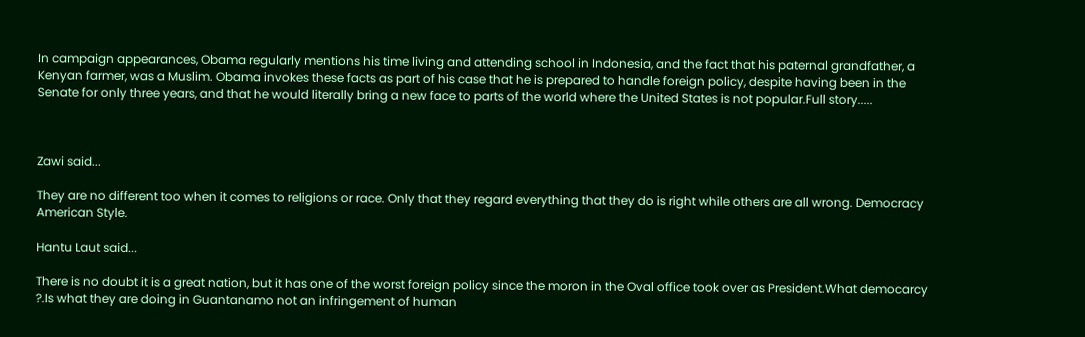In campaign appearances, Obama regularly mentions his time living and attending school in Indonesia, and the fact that his paternal grandfather, a Kenyan farmer, was a Muslim. Obama invokes these facts as part of his case that he is prepared to handle foreign policy, despite having been in the Senate for only three years, and that he would literally bring a new face to parts of the world where the United States is not popular.Full story.....



Zawi said...

They are no different too when it comes to religions or race. Only that they regard everything that they do is right while others are all wrong. Democracy American Style.

Hantu Laut said...

There is no doubt it is a great nation, but it has one of the worst foreign policy since the moron in the Oval office took over as President.What democarcy ?.Is what they are doing in Guantanamo not an infringement of human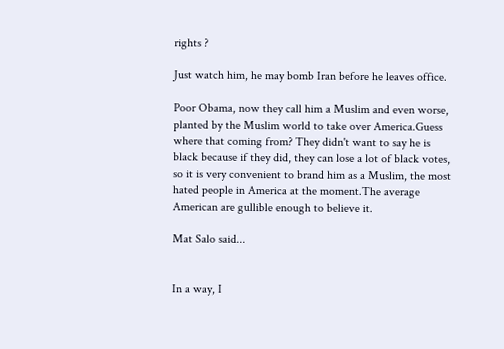rights ?

Just watch him, he may bomb Iran before he leaves office.

Poor Obama, now they call him a Muslim and even worse, planted by the Muslim world to take over America.Guess where that coming from? They didn't want to say he is black because if they did, they can lose a lot of black votes, so it is very convenient to brand him as a Muslim, the most hated people in America at the moment.The average American are gullible enough to believe it.

Mat Salo said...


In a way, I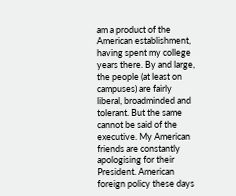am a product of the American establishment, having spent my college years there. By and large, the people (at least on campuses) are fairly liberal, broadminded and tolerant. But the same cannot be said of the executive. My American friends are constantly apologising for their President. American foreign policy these days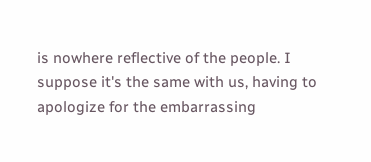is nowhere reflective of the people. I suppose it's the same with us, having to apologize for the embarrassing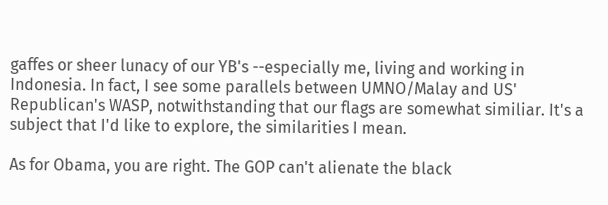gaffes or sheer lunacy of our YB's --especially me, living and working in Indonesia. In fact, I see some parallels between UMNO/Malay and US' Republican's WASP, notwithstanding that our flags are somewhat similiar. It's a subject that I'd like to explore, the similarities I mean.

As for Obama, you are right. The GOP can't alienate the black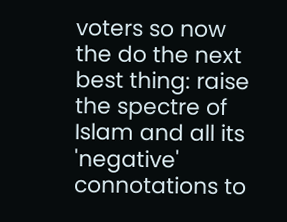voters so now the do the next best thing: raise the spectre of Islam and all its 'negative' connotations to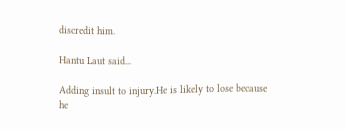discredit him.

Hantu Laut said...

Adding insult to injury.He is likely to lose because he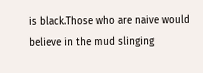is black.Those who are naive would believe in the mud slinging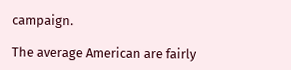campaign.

The average American are fairly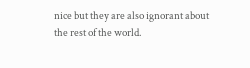nice but they are also ignorant about the rest of the world.